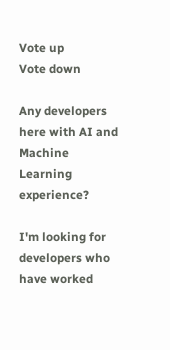Vote up
Vote down

Any developers here with AI and Machine Learning experience?

I'm looking for developers who have worked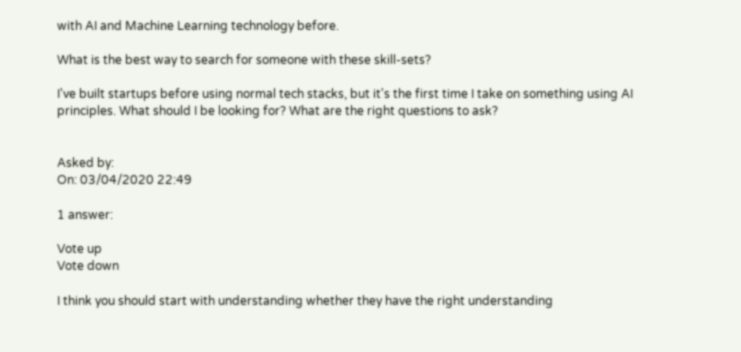with AI and Machine Learning technology before.

What is the best way to search for someone with these skill-sets?

I've built startups before using normal tech stacks, but it's the first time I take on something using AI principles. What should I be looking for? What are the right questions to ask?


Asked by:
On: 03/04/2020 22:49

1 answer:

Vote up
Vote down

I think you should start with understanding whether they have the right understanding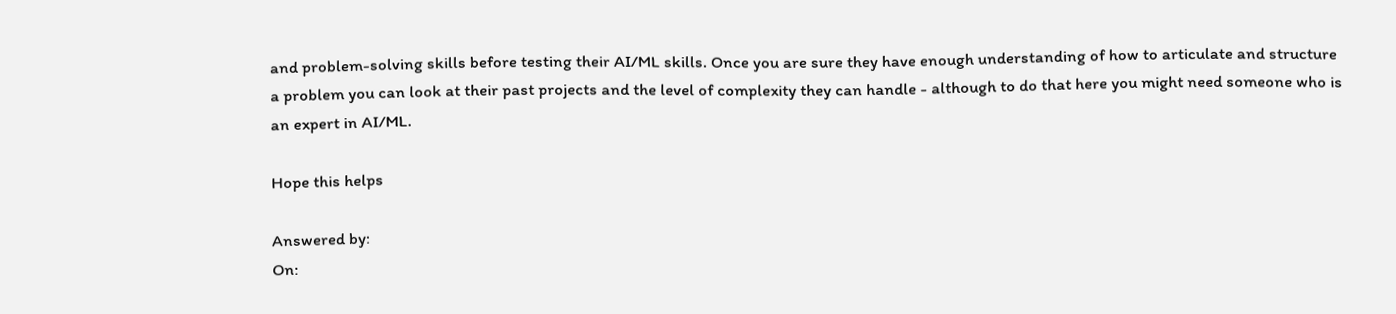and problem-solving skills before testing their AI/ML skills. Once you are sure they have enough understanding of how to articulate and structure a problem you can look at their past projects and the level of complexity they can handle - although to do that here you might need someone who is an expert in AI/ML.

Hope this helps

Answered by:
On: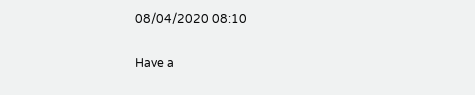08/04/2020 08:10

Have a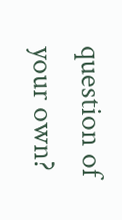question of your own?